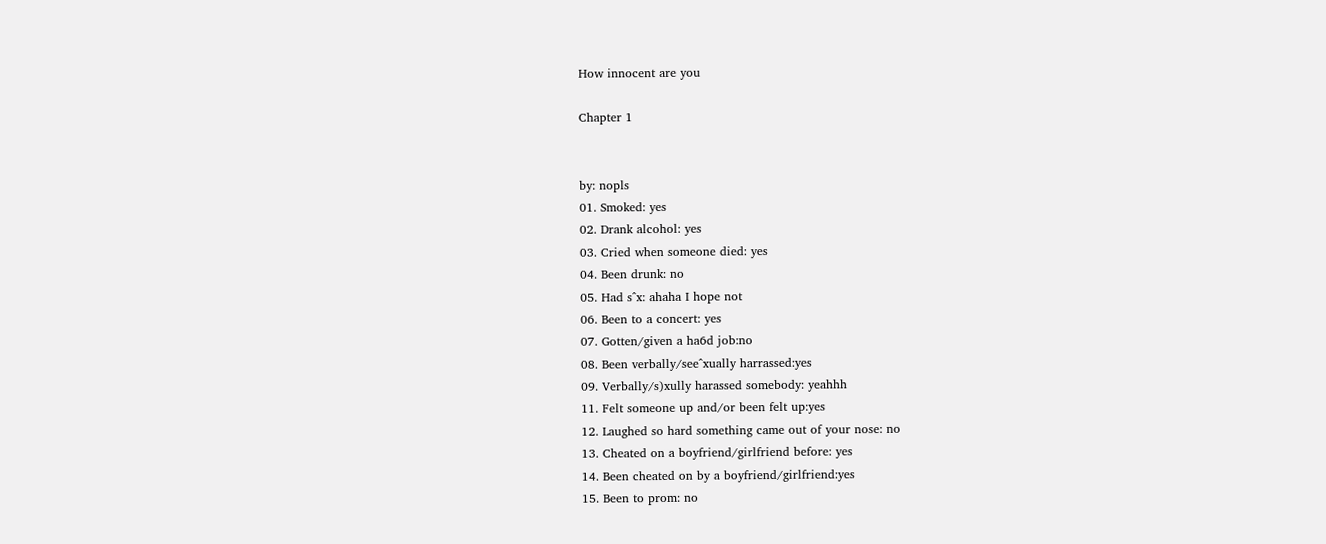How innocent are you

Chapter 1


by: nopls
01. Smoked: yes
02. Drank alcohol: yes
03. Cried when someone died: yes
04. Been drunk: no
05. Had s^x: ahaha I hope not
06. Been to a concert: yes
07. Gotten/given a ha6d job:no
08. Been verbally/see^xually harrassed:yes
09. Verbally/s)xully harassed somebody: yeahhh
11. Felt someone up and/or been felt up:yes
12. Laughed so hard something came out of your nose: no
13. Cheated on a boyfriend/girlfriend before: yes
14. Been cheated on by a boyfriend/girlfriend:yes
15. Been to prom: no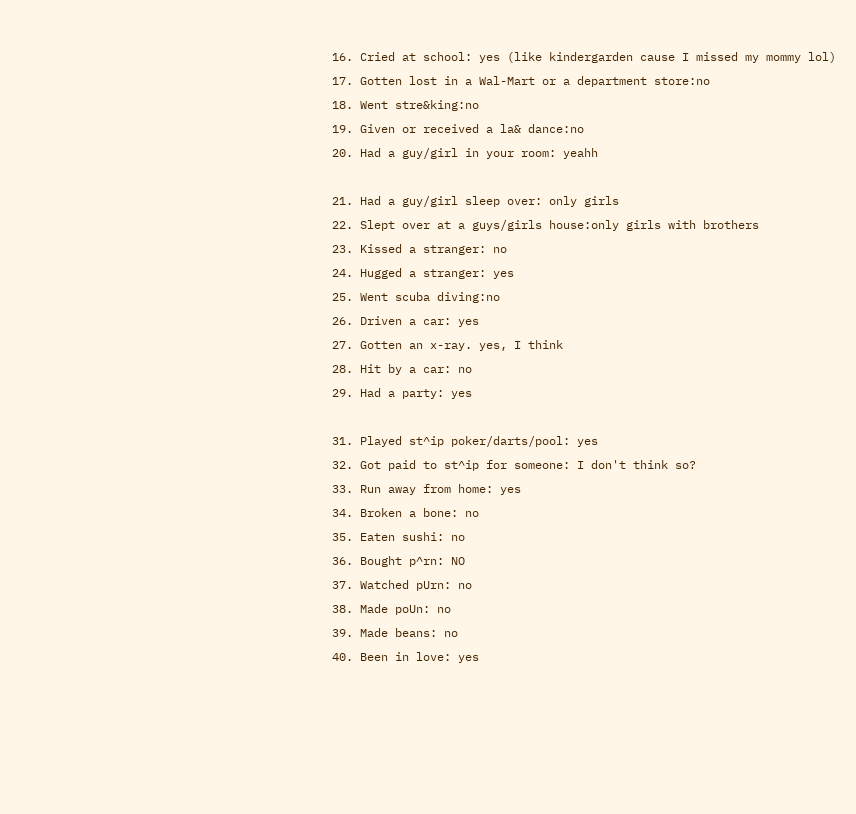16. Cried at school: yes (like kindergarden cause I missed my mommy lol)
17. Gotten lost in a Wal-Mart or a department store:no
18. Went stre&king:no
19. Given or received a la& dance:no
20. Had a guy/girl in your room: yeahh

21. Had a guy/girl sleep over: only girls
22. Slept over at a guys/girls house:only girls with brothers
23. Kissed a stranger: no
24. Hugged a stranger: yes
25. Went scuba diving:no
26. Driven a car: yes
27. Gotten an x-ray. yes, I think
28. Hit by a car: no
29. Had a party: yes

31. Played st^ip poker/darts/pool: yes
32. Got paid to st^ip for someone: I don't think so?
33. Run away from home: yes
34. Broken a bone: no
35. Eaten sushi: no
36. Bought p^rn: NO
37. Watched pUrn: no
38. Made poUn: no
39. Made beans: no
40. Been in love: yes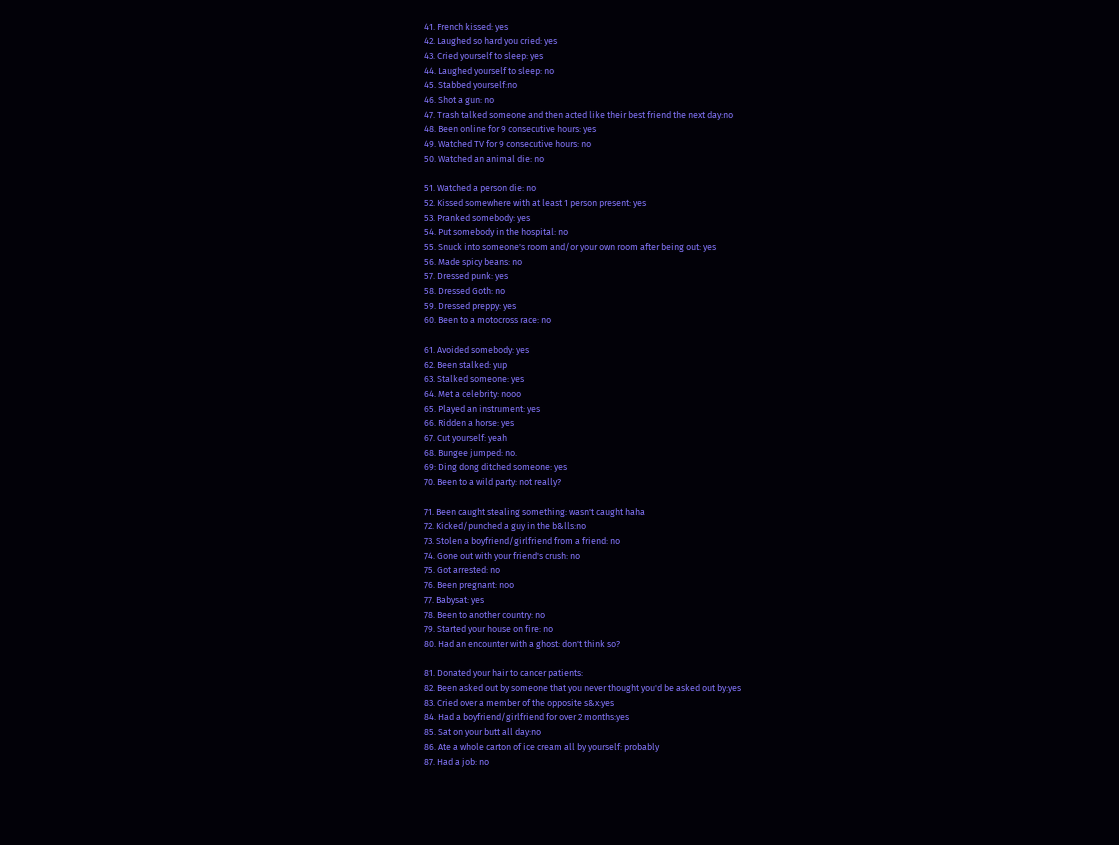41. French kissed: yes
42. Laughed so hard you cried: yes
43. Cried yourself to sleep: yes
44. Laughed yourself to sleep: no
45. Stabbed yourself:no
46. Shot a gun: no
47. Trash talked someone and then acted like their best friend the next day:no
48. Been online for 9 consecutive hours: yes
49. Watched TV for 9 consecutive hours: no
50. Watched an animal die: no

51. Watched a person die: no
52. Kissed somewhere with at least 1 person present: yes
53. Pranked somebody: yes
54. Put somebody in the hospital: no
55. Snuck into someone's room and/or your own room after being out: yes
56. Made spicy beans: no
57. Dressed punk: yes
58. Dressed Goth: no
59. Dressed preppy: yes
60. Been to a motocross race: no

61. Avoided somebody: yes
62. Been stalked: yup
63. Stalked someone: yes
64. Met a celebrity: nooo
65. Played an instrument: yes
66. Ridden a horse: yes
67. Cut yourself: yeah
68. Bungee jumped: no.
69: Ding dong ditched someone: yes
70. Been to a wild party: not really?

71. Been caught stealing something: wasn't caught haha
72. Kicked/punched a guy in the b&lls:no
73. Stolen a boyfriend/girlfriend from a friend: no
74. Gone out with your friend's crush: no
75. Got arrested: no
76. Been pregnant: noo
77. Babysat: yes
78. Been to another country: no
79. Started your house on fire: no
80. Had an encounter with a ghost: don't think so?

81. Donated your hair to cancer patients:
82. Been asked out by someone that you never thought you'd be asked out by:yes
83. Cried over a member of the opposite s&x:yes
84. Had a boyfriend/girlfriend for over 2 months:yes
85. Sat on your butt all day:no
86. Ate a whole carton of ice cream all by yourself: probably
87. Had a job: no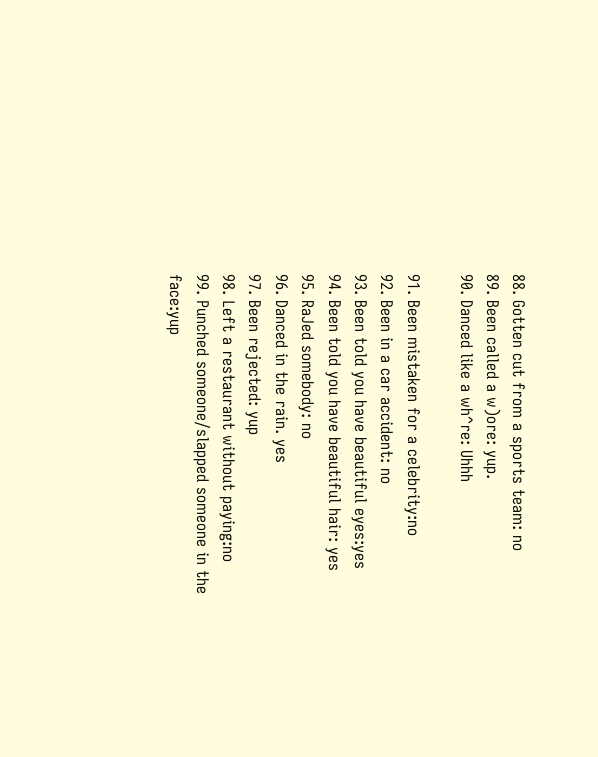88. Gotten cut from a sports team: no
89. Been called a w)ore: yup.
90. Danced like a wh^re: Uhhh

91. Been mistaken for a celebrity:no
92. Been in a car accident: no
93. Been told you have beautiful eyes:yes
94. Been told you have beautiful hair: yes
95. RaJed somebody: no
96. Danced in the rain. yes
97. Been rejected: yup
98. Left a restaurant without paying:no
99. Punched someone/slapped someone in the face:yup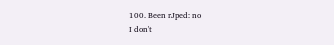100. Been rJped: no
I don't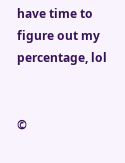have time to figure out my percentage, lol


©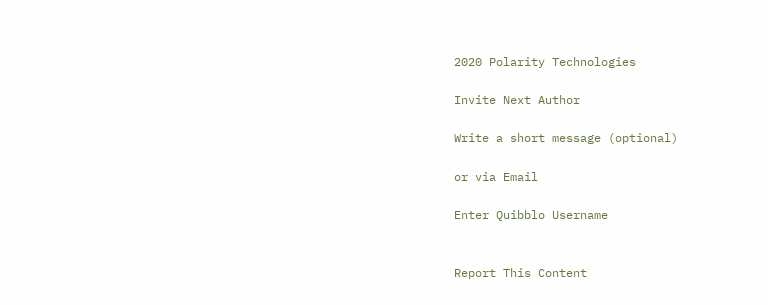2020 Polarity Technologies

Invite Next Author

Write a short message (optional)

or via Email

Enter Quibblo Username


Report This Content